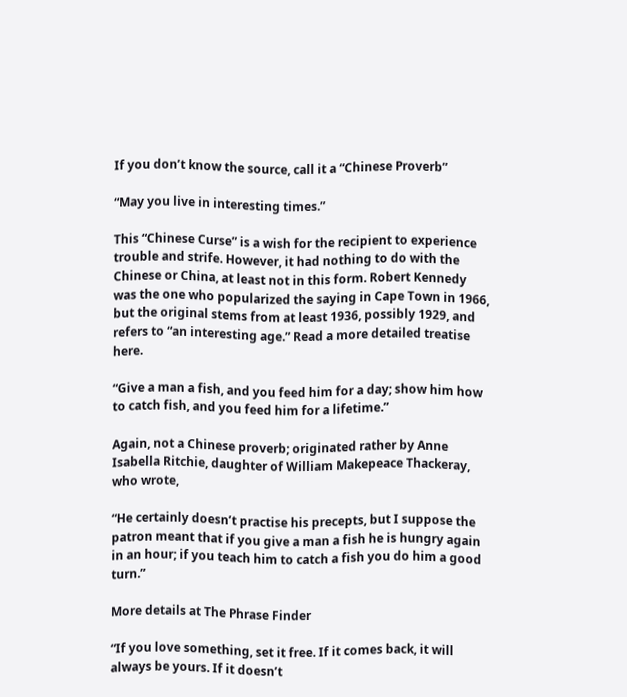If you don’t know the source, call it a “Chinese Proverb”

“May you live in interesting times.”

This “Chinese Curse” is a wish for the recipient to experience trouble and strife. However, it had nothing to do with the Chinese or China, at least not in this form. Robert Kennedy was the one who popularized the saying in Cape Town in 1966, but the original stems from at least 1936, possibly 1929, and refers to “an interesting age.” Read a more detailed treatise here.

“Give a man a fish, and you feed him for a day; show him how to catch fish, and you feed him for a lifetime.”

Again, not a Chinese proverb; originated rather by Anne Isabella Ritchie, daughter of William Makepeace Thackeray, who wrote,

“He certainly doesn’t practise his precepts, but I suppose the patron meant that if you give a man a fish he is hungry again in an hour; if you teach him to catch a fish you do him a good turn.”

More details at The Phrase Finder

“If you love something, set it free. If it comes back, it will always be yours. If it doesn’t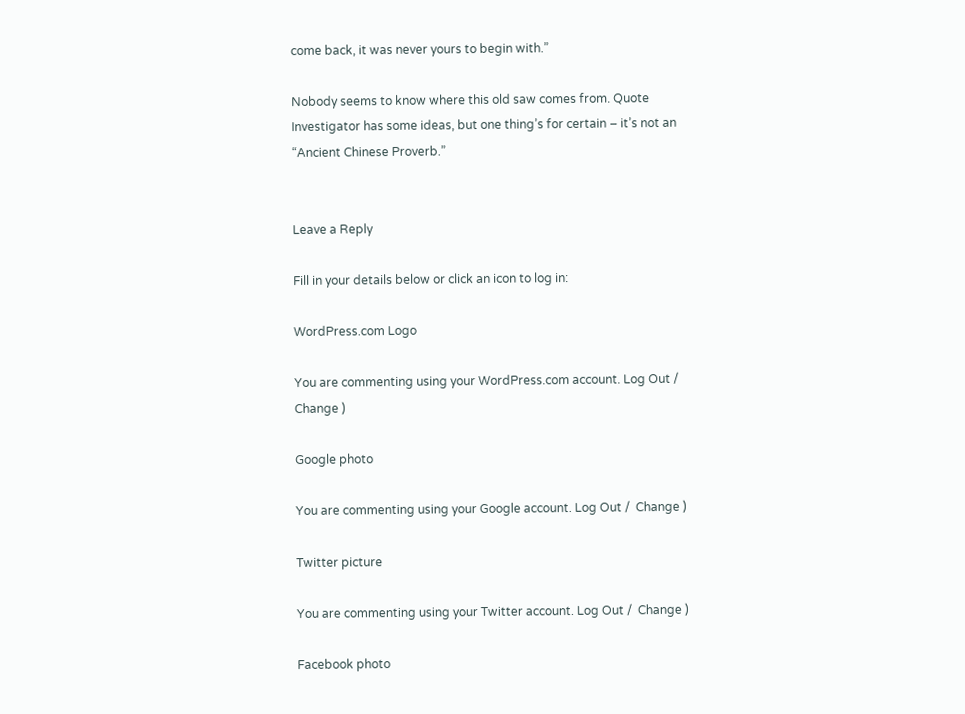come back, it was never yours to begin with.”

Nobody seems to know where this old saw comes from. Quote Investigator has some ideas, but one thing’s for certain – it’s not an “Ancient Chinese Proverb.”


Leave a Reply

Fill in your details below or click an icon to log in:

WordPress.com Logo

You are commenting using your WordPress.com account. Log Out /  Change )

Google photo

You are commenting using your Google account. Log Out /  Change )

Twitter picture

You are commenting using your Twitter account. Log Out /  Change )

Facebook photo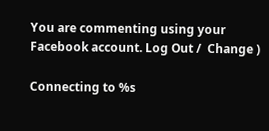You are commenting using your Facebook account. Log Out /  Change )

Connecting to %s